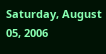Saturday, August 05, 2006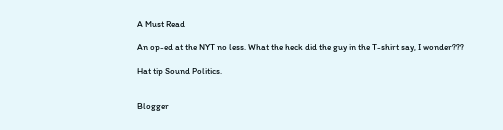A Must Read

An op-ed at the NYT no less. What the heck did the guy in the T-shirt say, I wonder???

Hat tip Sound Politics.


Blogger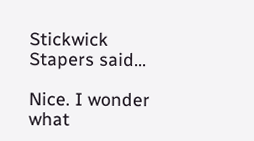Stickwick Stapers said...

Nice. I wonder what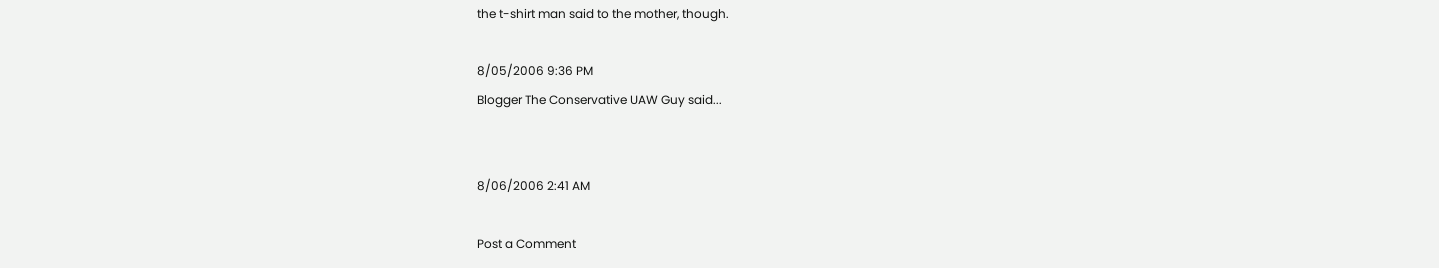the t-shirt man said to the mother, though.

8/05/2006 9:36 PM
Blogger The Conservative UAW Guy said...


8/06/2006 2:41 AM

Post a Comment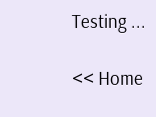Testing ...

<< Home